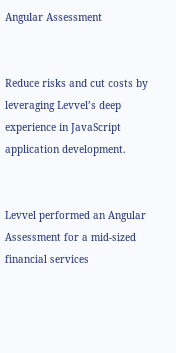Angular Assessment


Reduce risks and cut costs by leveraging Levvel’s deep experience in JavaScript application development.


Levvel performed an Angular Assessment for a mid-sized financial services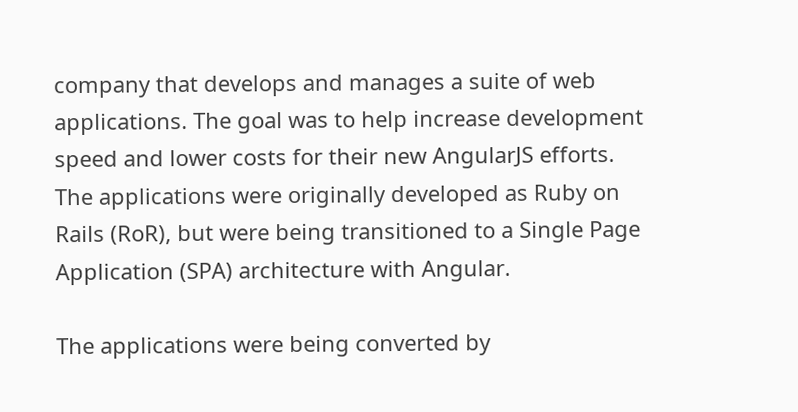company that develops and manages a suite of web applications. The goal was to help increase development speed and lower costs for their new AngularJS efforts. The applications were originally developed as Ruby on Rails (RoR), but were being transitioned to a Single Page Application (SPA) architecture with Angular.

The applications were being converted by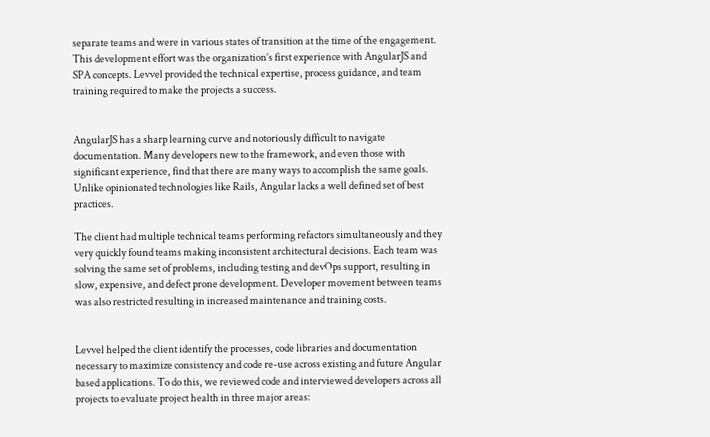separate teams and were in various states of transition at the time of the engagement. This development effort was the organization’s first experience with AngularJS and SPA concepts. Levvel provided the technical expertise, process guidance, and team training required to make the projects a success.


AngularJS has a sharp learning curve and notoriously difficult to navigate documentation. Many developers new to the framework, and even those with significant experience, find that there are many ways to accomplish the same goals. Unlike opinionated technologies like Rails, Angular lacks a well defined set of best practices.

The client had multiple technical teams performing refactors simultaneously and they very quickly found teams making inconsistent architectural decisions. Each team was solving the same set of problems, including testing and devOps support, resulting in slow, expensive, and defect prone development. Developer movement between teams was also restricted resulting in increased maintenance and training costs.


Levvel helped the client identify the processes, code libraries and documentation necessary to maximize consistency and code re-use across existing and future Angular based applications. To do this, we reviewed code and interviewed developers across all projects to evaluate project health in three major areas: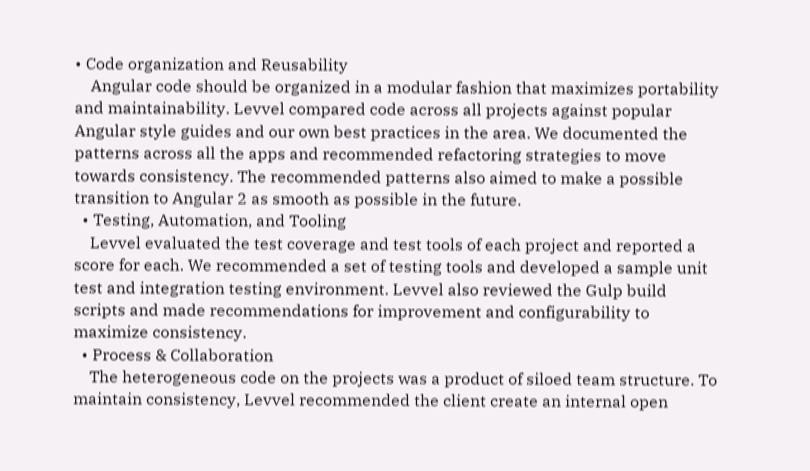• Code organization and Reusability
    Angular code should be organized in a modular fashion that maximizes portability and maintainability. Levvel compared code across all projects against popular Angular style guides and our own best practices in the area. We documented the patterns across all the apps and recommended refactoring strategies to move towards consistency. The recommended patterns also aimed to make a possible transition to Angular 2 as smooth as possible in the future.
  • Testing, Automation, and Tooling
    Levvel evaluated the test coverage and test tools of each project and reported a score for each. We recommended a set of testing tools and developed a sample unit test and integration testing environment. Levvel also reviewed the Gulp build scripts and made recommendations for improvement and configurability to maximize consistency.
  • Process & Collaboration
    The heterogeneous code on the projects was a product of siloed team structure. To maintain consistency, Levvel recommended the client create an internal open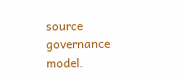source governance model.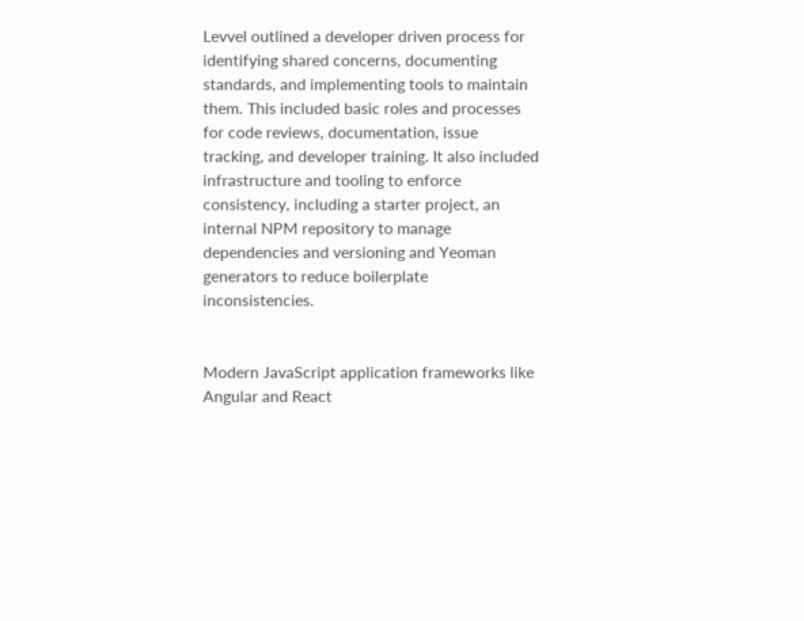Levvel outlined a developer driven process for identifying shared concerns, documenting standards, and implementing tools to maintain them. This included basic roles and processes for code reviews, documentation, issue tracking, and developer training. It also included infrastructure and tooling to enforce consistency, including a starter project, an internal NPM repository to manage dependencies and versioning and Yeoman generators to reduce boilerplate inconsistencies.


Modern JavaScript application frameworks like Angular and React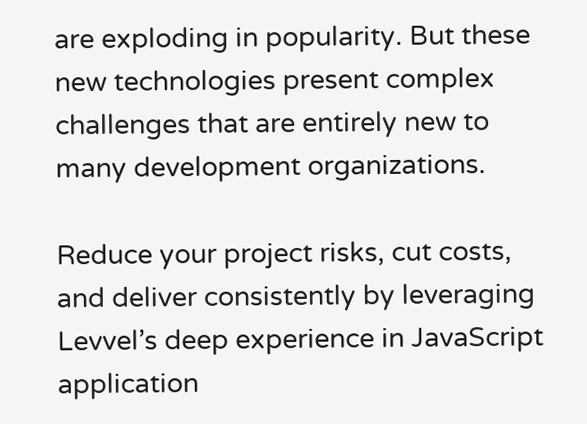are exploding in popularity. But these new technologies present complex challenges that are entirely new to many development organizations.

Reduce your project risks, cut costs, and deliver consistently by leveraging Levvel’s deep experience in JavaScript application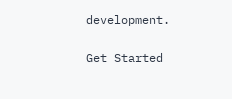development.

Get Started